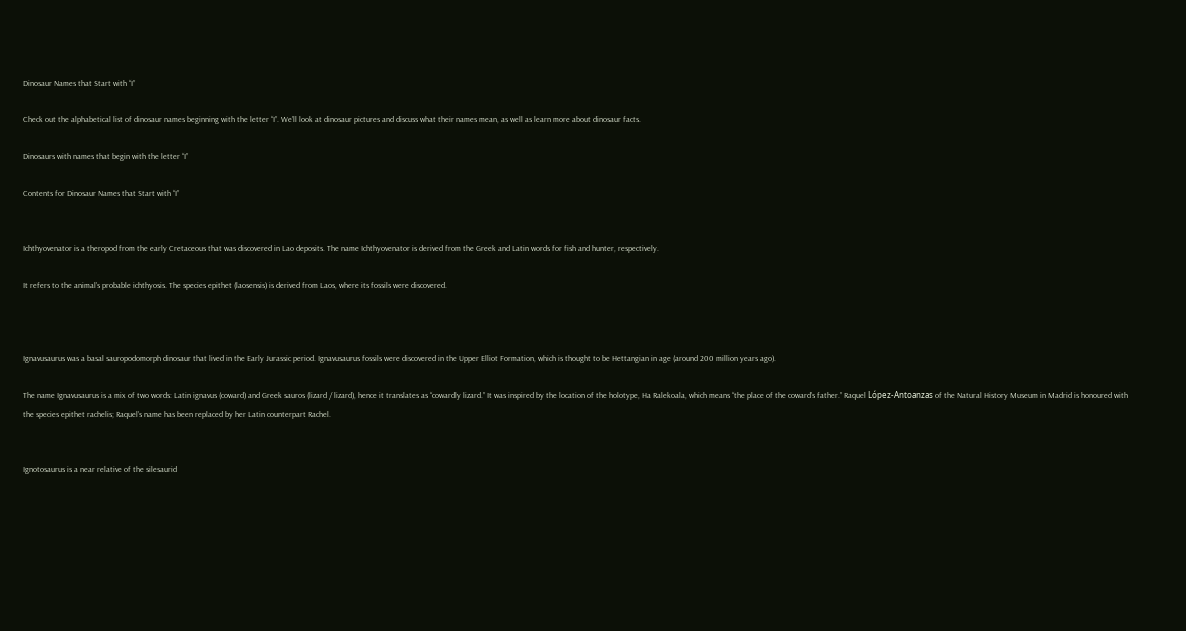Dinosaur Names that Start with “I”

Check out the alphabetical list of dinosaur names beginning with the letter “I”. We’ll look at dinosaur pictures and discuss what their names mean, as well as learn more about dinosaur facts.

Dinosaurs with names that begin with the letter “I”

Contents for Dinosaur Names that Start with “I”


Ichthyovenator is a theropod from the early Cretaceous that was discovered in Lao deposits. The name Ichthyovenator is derived from the Greek and Latin words for fish and hunter, respectively.

It refers to the animal’s probable ichthyosis. The species epithet (laosensis) is derived from Laos, where its fossils were discovered.



Ignavusaurus was a basal sauropodomorph dinosaur that lived in the Early Jurassic period. Ignavusaurus fossils were discovered in the Upper Elliot Formation, which is thought to be Hettangian in age (around 200 million years ago).

The name Ignavusaurus is a mix of two words: Latin ignavus (coward) and Greek sauros (lizard / lizard), hence it translates as “cowardly lizard.” It was inspired by the location of the holotype, Ha Ralekoala, which means “the place of the coward’s father.” Raquel López-Antoanzas of the Natural History Museum in Madrid is honoured with the species epithet rachelis; Raquel’s name has been replaced by her Latin counterpart Rachel.


Ignotosaurus is a near relative of the silesaurid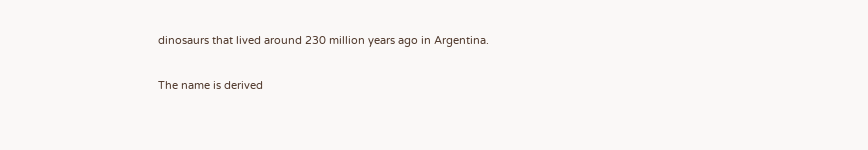dinosaurs that lived around 230 million years ago in Argentina.

The name is derived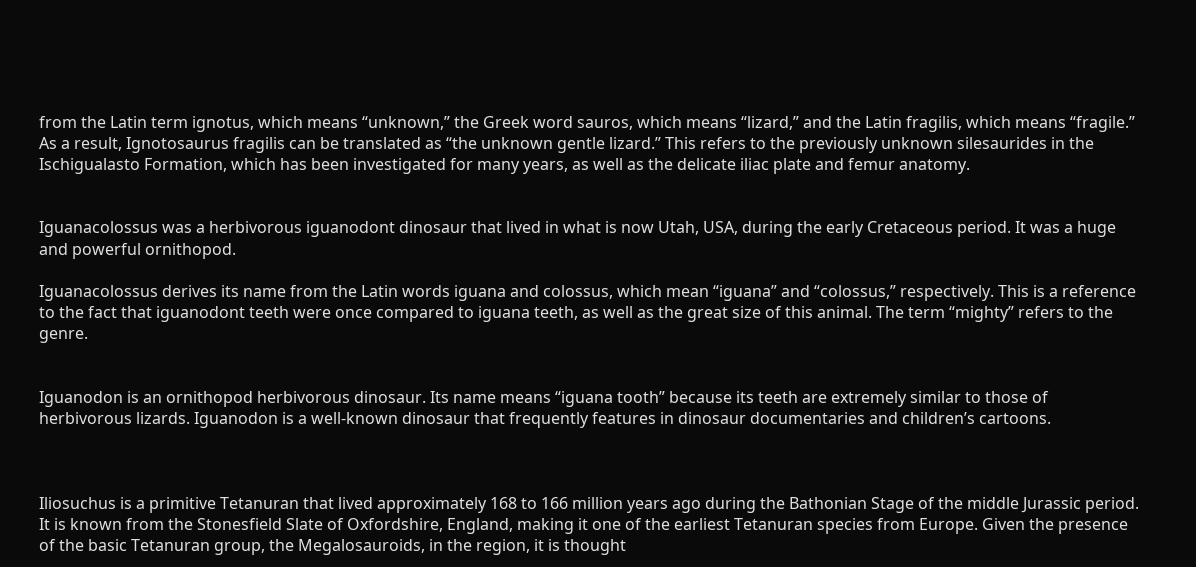from the Latin term ignotus, which means “unknown,” the Greek word sauros, which means “lizard,” and the Latin fragilis, which means “fragile.” As a result, Ignotosaurus fragilis can be translated as “the unknown gentle lizard.” This refers to the previously unknown silesaurides in the Ischigualasto Formation, which has been investigated for many years, as well as the delicate iliac plate and femur anatomy.


Iguanacolossus was a herbivorous iguanodont dinosaur that lived in what is now Utah, USA, during the early Cretaceous period. It was a huge and powerful ornithopod.

Iguanacolossus derives its name from the Latin words iguana and colossus, which mean “iguana” and “colossus,” respectively. This is a reference to the fact that iguanodont teeth were once compared to iguana teeth, as well as the great size of this animal. The term “mighty” refers to the genre.


Iguanodon is an ornithopod herbivorous dinosaur. Its name means “iguana tooth” because its teeth are extremely similar to those of herbivorous lizards. Iguanodon is a well-known dinosaur that frequently features in dinosaur documentaries and children’s cartoons.



Iliosuchus is a primitive Tetanuran that lived approximately 168 to 166 million years ago during the Bathonian Stage of the middle Jurassic period. It is known from the Stonesfield Slate of Oxfordshire, England, making it one of the earliest Tetanuran species from Europe. Given the presence of the basic Tetanuran group, the Megalosauroids, in the region, it is thought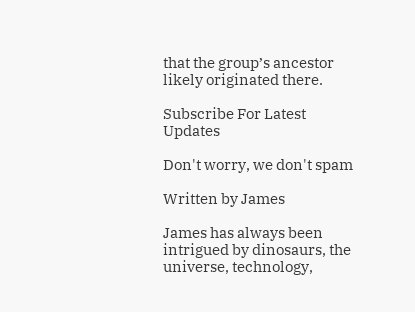that the group’s ancestor likely originated there.

Subscribe For Latest Updates

Don't worry, we don't spam

Written by James

James has always been intrigued by dinosaurs, the universe, technology,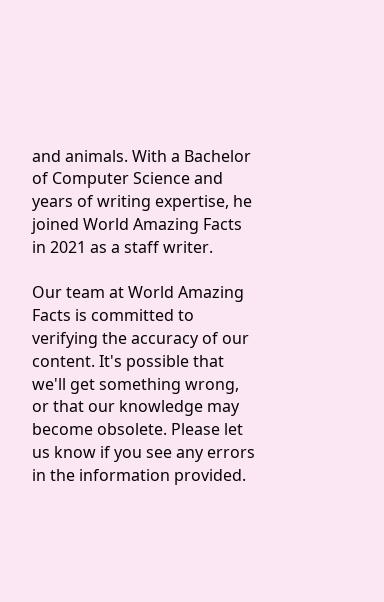and animals. With a Bachelor of Computer Science and years of writing expertise, he joined World Amazing Facts in 2021 as a staff writer.

Our team at World Amazing Facts is committed to verifying the accuracy of our content. It's possible that we'll get something wrong, or that our knowledge may become obsolete. Please let us know if you see any errors in the information provided.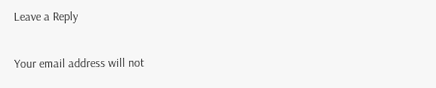Leave a Reply

Your email address will not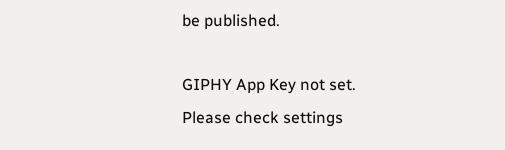be published.

GIPHY App Key not set. Please check settings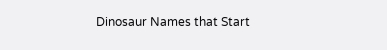Dinosaur Names that Start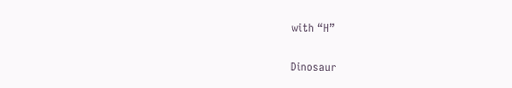with “H”

Dinosaur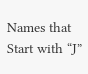Names that Start with “J”